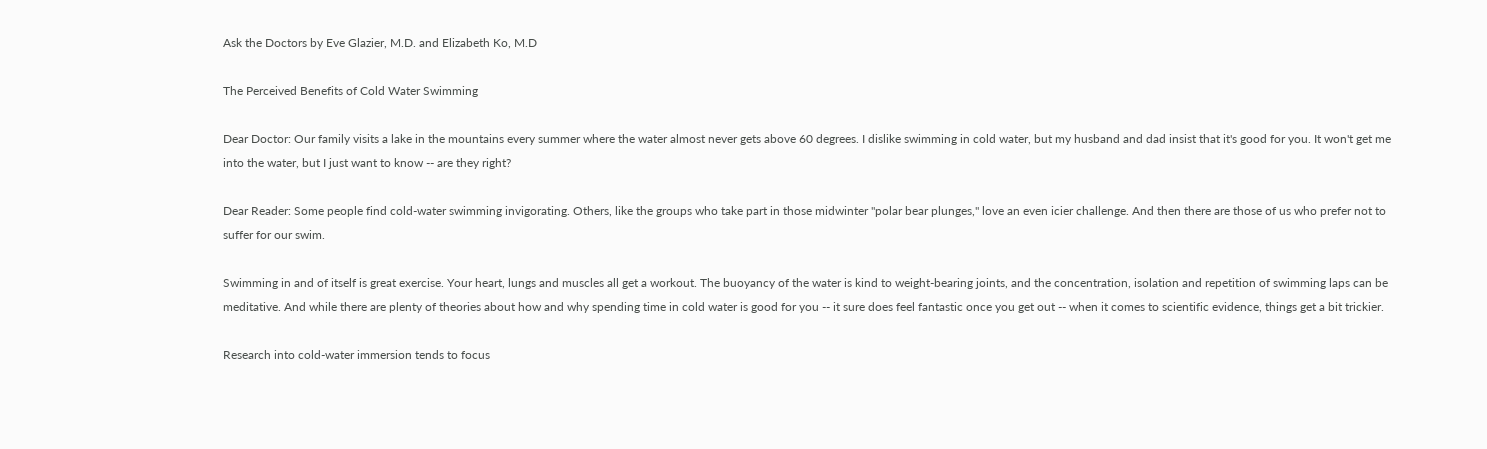Ask the Doctors by Eve Glazier, M.D. and Elizabeth Ko, M.D

The Perceived Benefits of Cold Water Swimming

Dear Doctor: Our family visits a lake in the mountains every summer where the water almost never gets above 60 degrees. I dislike swimming in cold water, but my husband and dad insist that it's good for you. It won't get me into the water, but I just want to know -- are they right?

Dear Reader: Some people find cold-water swimming invigorating. Others, like the groups who take part in those midwinter "polar bear plunges," love an even icier challenge. And then there are those of us who prefer not to suffer for our swim.

Swimming in and of itself is great exercise. Your heart, lungs and muscles all get a workout. The buoyancy of the water is kind to weight-bearing joints, and the concentration, isolation and repetition of swimming laps can be meditative. And while there are plenty of theories about how and why spending time in cold water is good for you -- it sure does feel fantastic once you get out -- when it comes to scientific evidence, things get a bit trickier.

Research into cold-water immersion tends to focus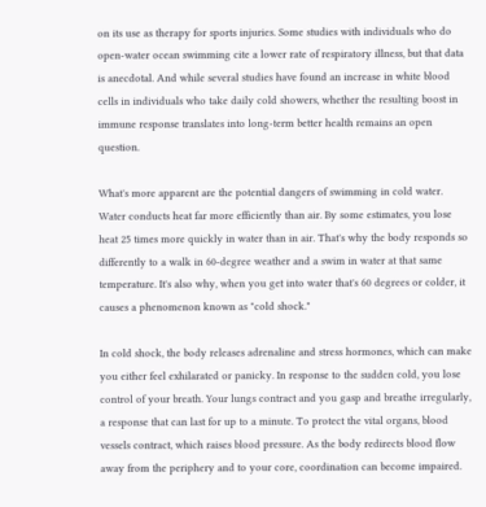on its use as therapy for sports injuries. Some studies with individuals who do open-water ocean swimming cite a lower rate of respiratory illness, but that data is anecdotal. And while several studies have found an increase in white blood cells in individuals who take daily cold showers, whether the resulting boost in immune response translates into long-term better health remains an open question.

What's more apparent are the potential dangers of swimming in cold water. Water conducts heat far more efficiently than air. By some estimates, you lose heat 25 times more quickly in water than in air. That's why the body responds so differently to a walk in 60-degree weather and a swim in water at that same temperature. It's also why, when you get into water that's 60 degrees or colder, it causes a phenomenon known as "cold shock."

In cold shock, the body releases adrenaline and stress hormones, which can make you either feel exhilarated or panicky. In response to the sudden cold, you lose control of your breath. Your lungs contract and you gasp and breathe irregularly, a response that can last for up to a minute. To protect the vital organs, blood vessels contract, which raises blood pressure. As the body redirects blood flow away from the periphery and to your core, coordination can become impaired.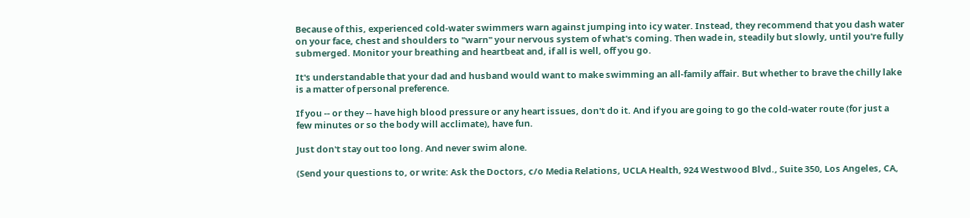Because of this, experienced cold-water swimmers warn against jumping into icy water. Instead, they recommend that you dash water on your face, chest and shoulders to "warn" your nervous system of what's coming. Then wade in, steadily but slowly, until you're fully submerged. Monitor your breathing and heartbeat and, if all is well, off you go.

It's understandable that your dad and husband would want to make swimming an all-family affair. But whether to brave the chilly lake is a matter of personal preference.

If you -- or they -- have high blood pressure or any heart issues, don't do it. And if you are going to go the cold-water route (for just a few minutes or so the body will acclimate), have fun.

Just don't stay out too long. And never swim alone.

(Send your questions to, or write: Ask the Doctors, c/o Media Relations, UCLA Health, 924 Westwood Blvd., Suite 350, Los Angeles, CA,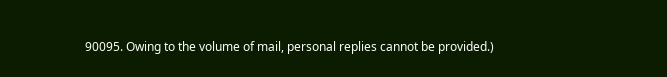90095. Owing to the volume of mail, personal replies cannot be provided.)